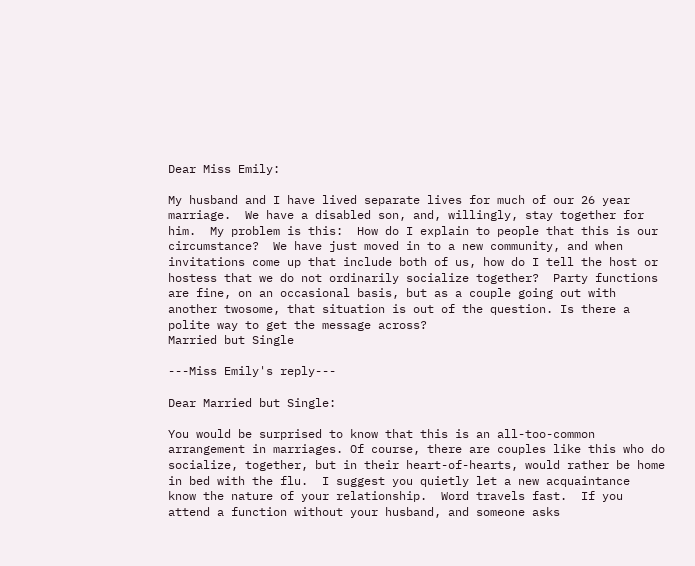Dear Miss Emily:

My husband and I have lived separate lives for much of our 26 year marriage.  We have a disabled son, and, willingly, stay together for him.  My problem is this:  How do I explain to people that this is our circumstance?  We have just moved in to a new community, and when invitations come up that include both of us, how do I tell the host or hostess that we do not ordinarily socialize together?  Party functions are fine, on an occasional basis, but as a couple going out with another twosome, that situation is out of the question. Is there a polite way to get the message across?
Married but Single

---Miss Emily's reply---

Dear Married but Single:

You would be surprised to know that this is an all-too-common arrangement in marriages. Of course, there are couples like this who do socialize, together, but in their heart-of-hearts, would rather be home in bed with the flu.  I suggest you quietly let a new acquaintance  know the nature of your relationship.  Word travels fast.  If you attend a function without your husband, and someone asks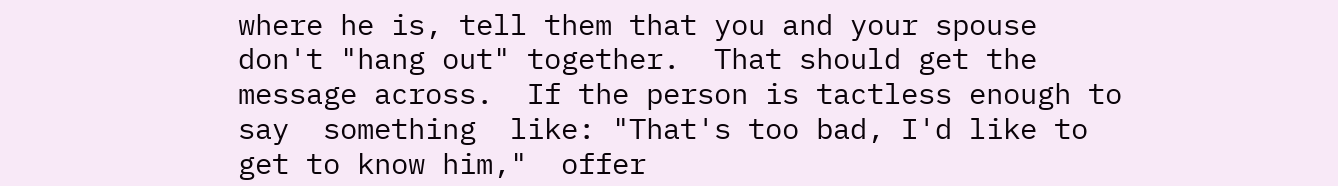where he is, tell them that you and your spouse don't "hang out" together.  That should get the message across.  If the person is tactless enough to say  something  like: "That's too bad, I'd like to get to know him,"  offer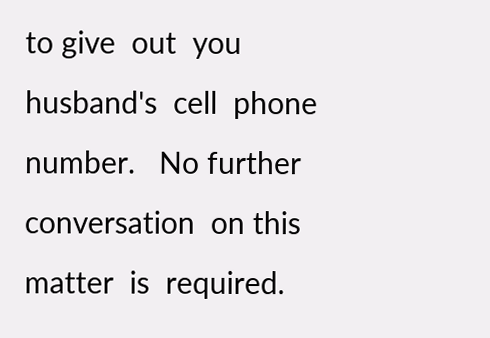to give  out  you husband's  cell  phone  number.   No further  conversation  on this  matter  is  required.